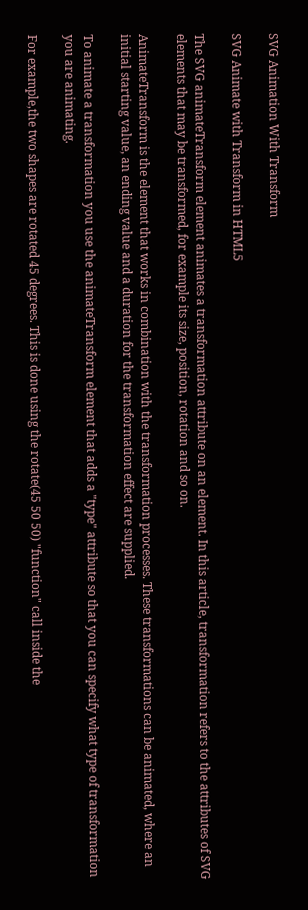SVG Animation With Transform

SVG Animate with Transform in HTML5

The SVG animateTransform element animates a transformation attribute on an element. In this article, transformation refers to the attributes of SVG elements that may be transformed, for example its size, position, rotation and so on.

AnimateTransform is the element that works in combination with the transformation processes. These transformations can be animated, where an initial starting value, an ending value and a duration for the transformation effect are supplied.

To animate a transformation you use the animateTransform element that adds a "type" attribute so that you can specify what type of transformation you are animating.

For example,the two shapes are rotated 45 degrees. This is done using the rotate(45 50 50) "function" call inside the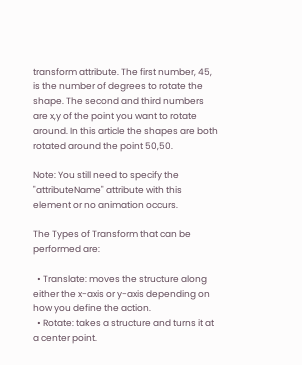transform attribute. The first number, 45, is the number of degrees to rotate the shape. The second and third numbers are x,y of the point you want to rotate around. In this article the shapes are both rotated around the point 50,50.

Note: You still need to specify the "attributeName" attribute with this element or no animation occurs.

The Types of Transform that can be performed are:

  • Translate: moves the structure along either the x-axis or y-axis depending on how you define the action.
  • Rotate: takes a structure and turns it at a center point.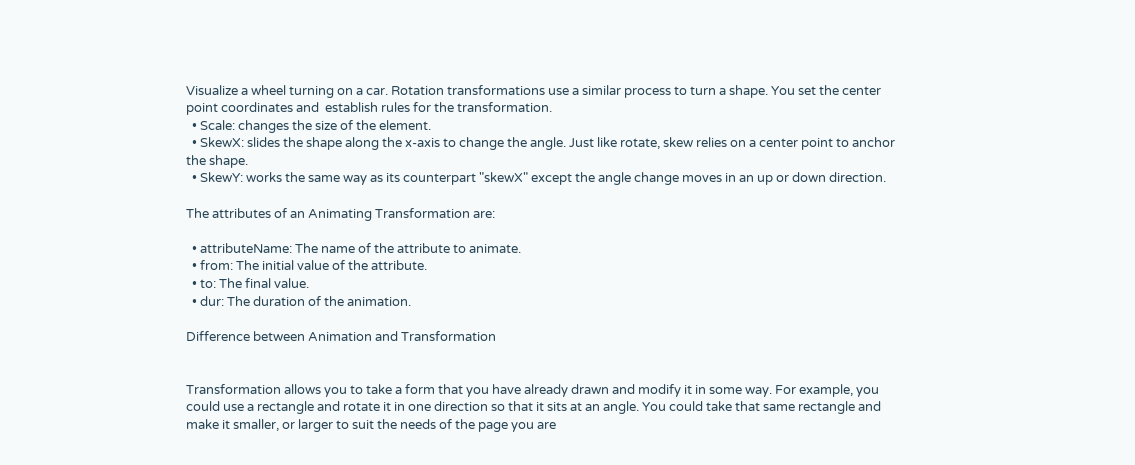Visualize a wheel turning on a car. Rotation transformations use a similar process to turn a shape. You set the center point coordinates and  establish rules for the transformation.
  • Scale: changes the size of the element.
  • SkewX: slides the shape along the x-axis to change the angle. Just like rotate, skew relies on a center point to anchor the shape.
  • SkewY: works the same way as its counterpart "skewX" except the angle change moves in an up or down direction.

The attributes of an Animating Transformation are:

  • attributeName: The name of the attribute to animate.
  • from: The initial value of the attribute.
  • to: The final value.
  • dur: The duration of the animation.

Difference between Animation and Transformation


Transformation allows you to take a form that you have already drawn and modify it in some way. For example, you could use a rectangle and rotate it in one direction so that it sits at an angle. You could take that same rectangle and make it smaller, or larger to suit the needs of the page you are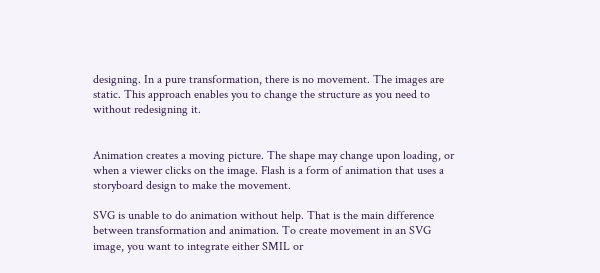designing. In a pure transformation, there is no movement. The images are static. This approach enables you to change the structure as you need to without redesigning it.


Animation creates a moving picture. The shape may change upon loading, or when a viewer clicks on the image. Flash is a form of animation that uses a storyboard design to make the movement.

SVG is unable to do animation without help. That is the main difference between transformation and animation. To create movement in an SVG image, you want to integrate either SMIL or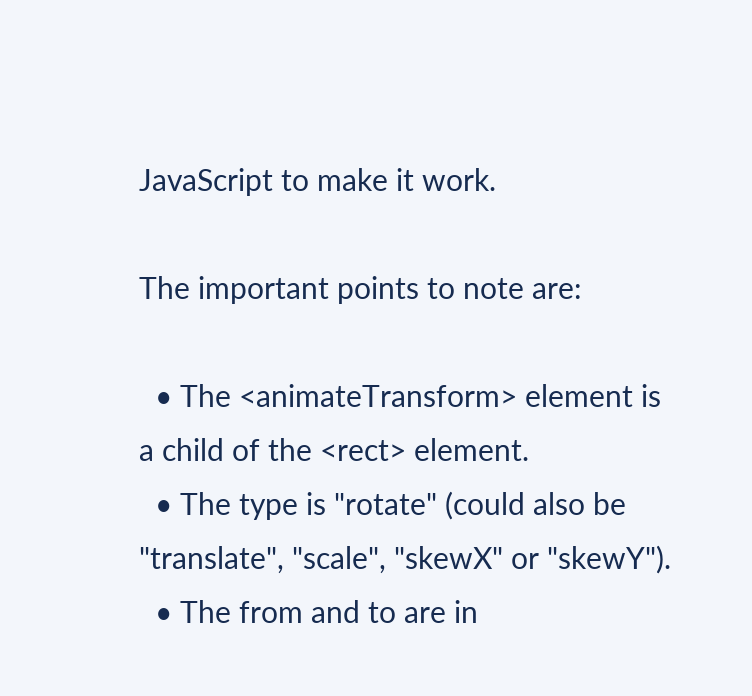JavaScript to make it work.

The important points to note are:

  • The <animateTransform> element is a child of the <rect> element.
  • The type is "rotate" (could also be "translate", "scale", "skewX" or "skewY").
  • The from and to are in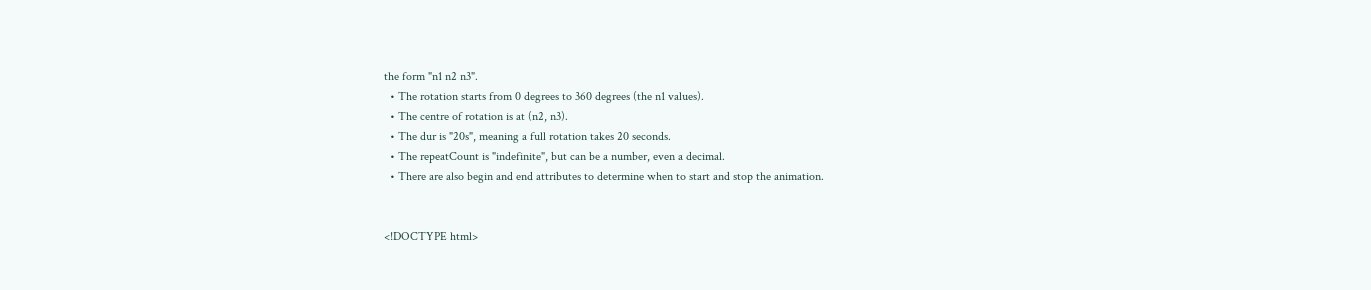the form "n1 n2 n3".
  • The rotation starts from 0 degrees to 360 degrees (the n1 values).
  • The centre of rotation is at (n2, n3).
  • The dur is "20s", meaning a full rotation takes 20 seconds.
  • The repeatCount is "indefinite", but can be a number, even a decimal.
  • There are also begin and end attributes to determine when to start and stop the animation.


<!DOCTYPE html>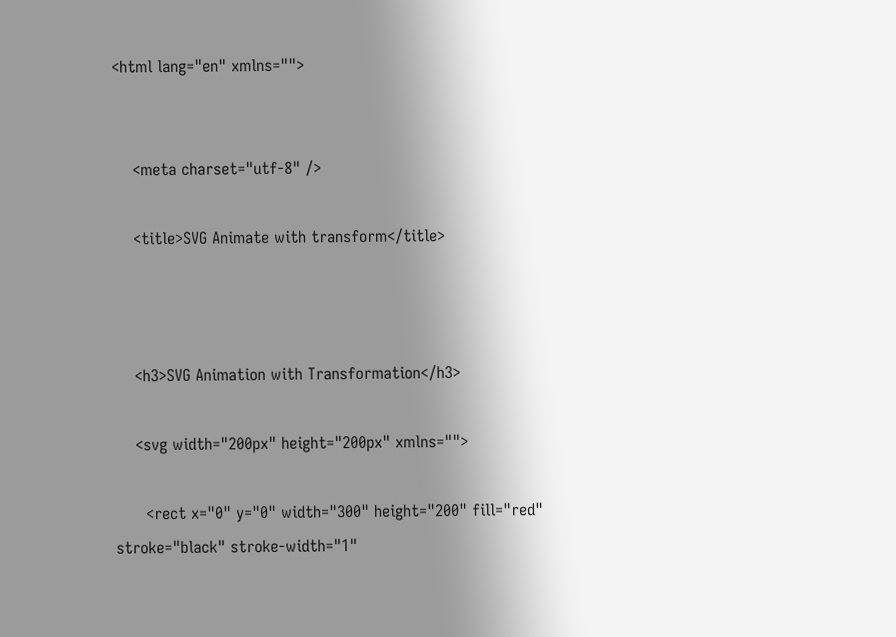<html lang="en" xmlns="">


    <meta charset="utf-8" />

    <title>SVG Animate with transform</title>



    <h3>SVG Animation with Transformation</h3>

    <svg width="200px" height="200px" xmlns="">

      <rect x="0" y="0" width="300" height="200" fill="red" stroke="black" stroke-width="1"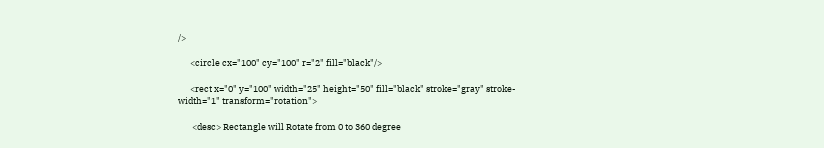/>

      <circle cx="100" cy="100" r="2" fill="black"/>

      <rect x="0" y="100" width="25" height="50" fill="black" stroke="gray" stroke-width="1" transform="rotation">

       <desc> Rectangle will Rotate from 0 to 360 degree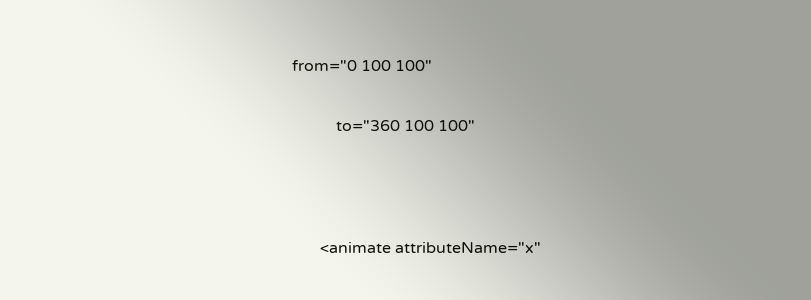from="0 100 100"

           to="360 100 100"



       <animate attributeName="x"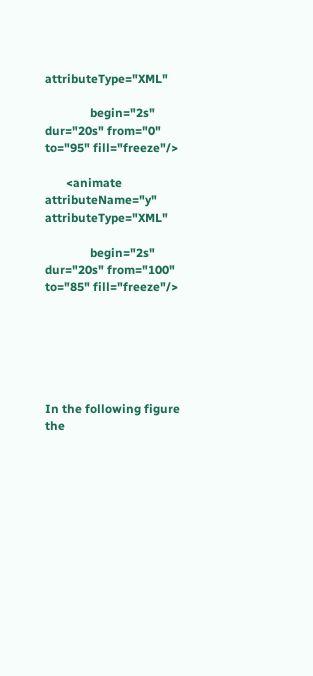attributeType="XML"

               begin="2s" dur="20s" from="0" to="95" fill="freeze"/>

       <animate attributeName="y" attributeType="XML"

               begin="2s" dur="20s" from="100" to="85" fill="freeze"/>






In the following figure the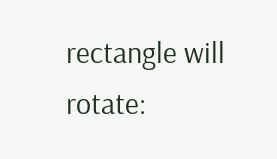rectangle will rotate: